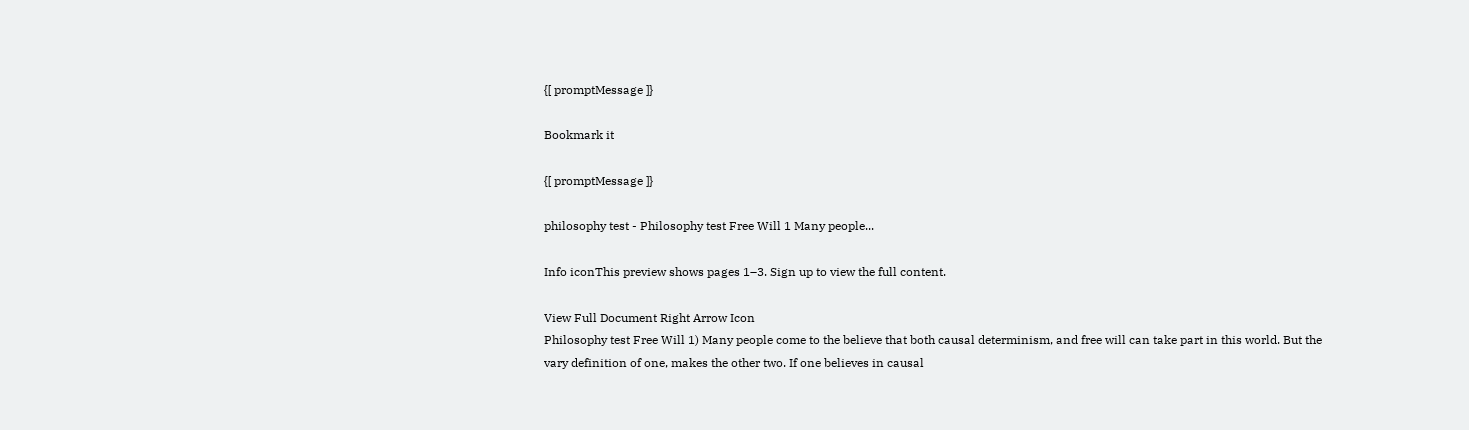{[ promptMessage ]}

Bookmark it

{[ promptMessage ]}

philosophy test - Philosophy test Free Will 1 Many people...

Info iconThis preview shows pages 1–3. Sign up to view the full content.

View Full Document Right Arrow Icon
Philosophy test Free Will 1) Many people come to the believe that both causal determinism, and free will can take part in this world. But the vary definition of one, makes the other two. If one believes in causal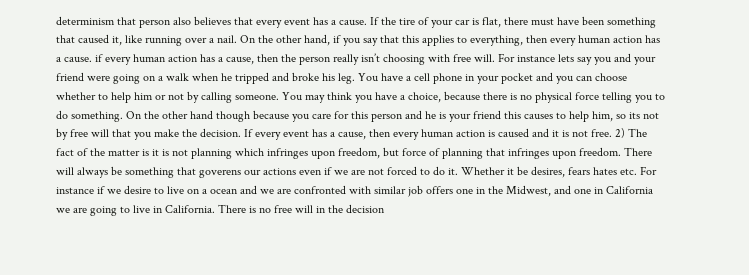determinism that person also believes that every event has a cause. If the tire of your car is flat, there must have been something that caused it, like running over a nail. On the other hand, if you say that this applies to everything, then every human action has a cause. if every human action has a cause, then the person really isn’t choosing with free will. For instance lets say you and your friend were going on a walk when he tripped and broke his leg. You have a cell phone in your pocket and you can choose whether to help him or not by calling someone. You may think you have a choice, because there is no physical force telling you to do something. On the other hand though because you care for this person and he is your friend this causes to help him, so its not by free will that you make the decision. If every event has a cause, then every human action is caused and it is not free. 2) The fact of the matter is it is not planning which infringes upon freedom, but force of planning that infringes upon freedom. There will always be something that goverens our actions even if we are not forced to do it. Whether it be desires, fears hates etc. For instance if we desire to live on a ocean and we are confronted with similar job offers one in the Midwest, and one in California we are going to live in California. There is no free will in the decision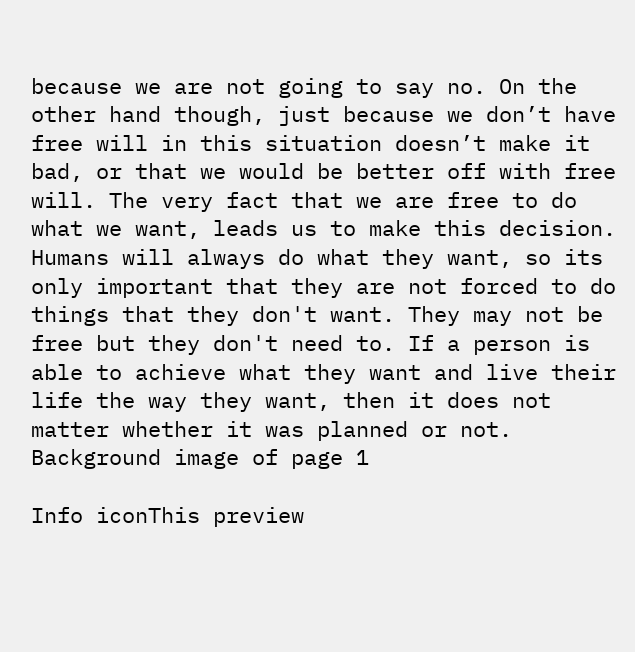because we are not going to say no. On the other hand though, just because we don’t have free will in this situation doesn’t make it bad, or that we would be better off with free will. The very fact that we are free to do what we want, leads us to make this decision. Humans will always do what they want, so its only important that they are not forced to do things that they don't want. They may not be free but they don't need to. If a person is able to achieve what they want and live their life the way they want, then it does not matter whether it was planned or not.
Background image of page 1

Info iconThis preview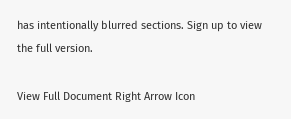has intentionally blurred sections. Sign up to view the full version.

View Full Document Right Arrow Icon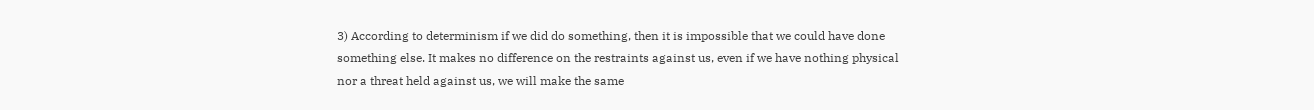3) According to determinism if we did do something, then it is impossible that we could have done something else. It makes no difference on the restraints against us, even if we have nothing physical nor a threat held against us, we will make the same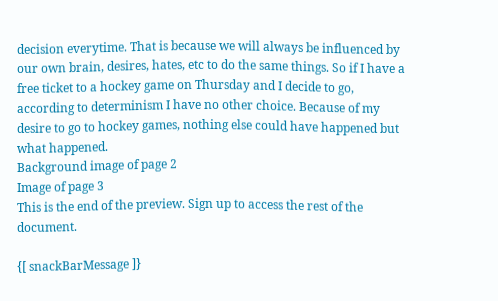decision everytime. That is because we will always be influenced by our own brain, desires, hates, etc to do the same things. So if I have a free ticket to a hockey game on Thursday and I decide to go, according to determinism I have no other choice. Because of my desire to go to hockey games, nothing else could have happened but what happened.
Background image of page 2
Image of page 3
This is the end of the preview. Sign up to access the rest of the document.

{[ snackBarMessage ]}